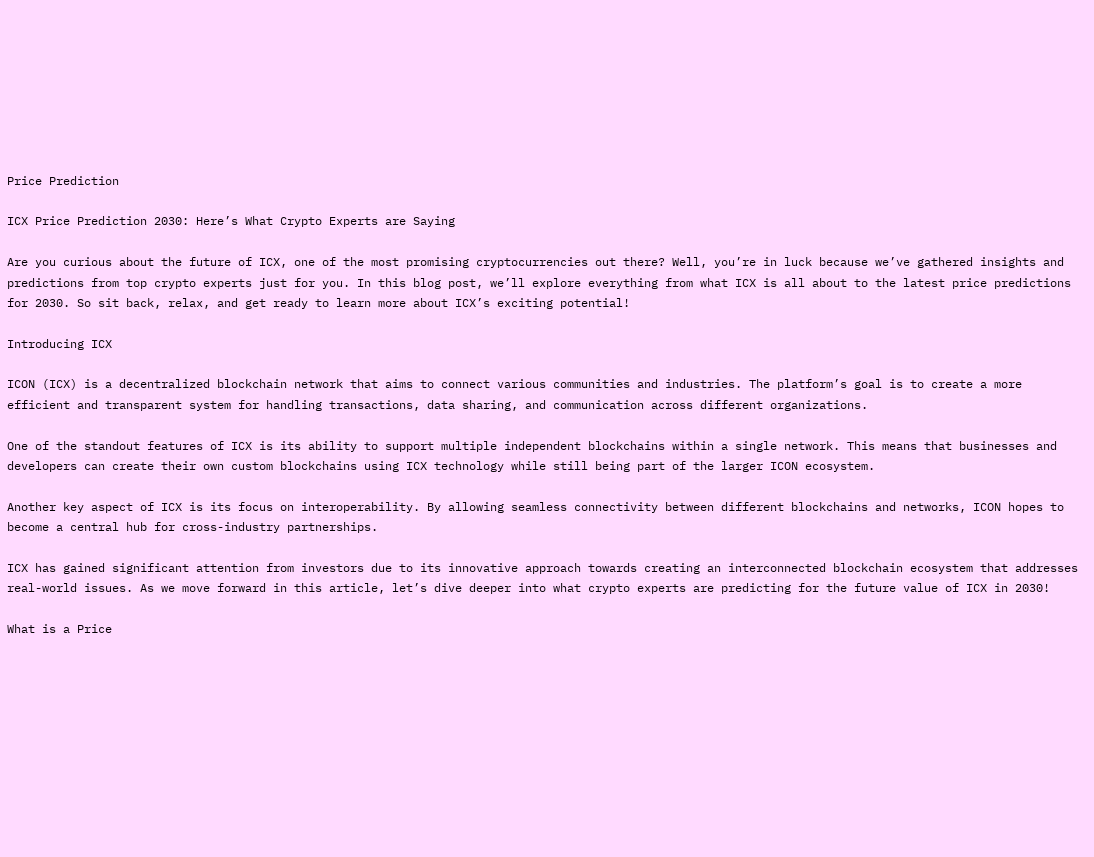Price Prediction

ICX Price Prediction 2030: Here’s What Crypto Experts are Saying

Are you curious about the future of ICX, one of the most promising cryptocurrencies out there? Well, you’re in luck because we’ve gathered insights and predictions from top crypto experts just for you. In this blog post, we’ll explore everything from what ICX is all about to the latest price predictions for 2030. So sit back, relax, and get ready to learn more about ICX’s exciting potential!

Introducing ICX

ICON (ICX) is a decentralized blockchain network that aims to connect various communities and industries. The platform’s goal is to create a more efficient and transparent system for handling transactions, data sharing, and communication across different organizations.

One of the standout features of ICX is its ability to support multiple independent blockchains within a single network. This means that businesses and developers can create their own custom blockchains using ICX technology while still being part of the larger ICON ecosystem.

Another key aspect of ICX is its focus on interoperability. By allowing seamless connectivity between different blockchains and networks, ICON hopes to become a central hub for cross-industry partnerships.

ICX has gained significant attention from investors due to its innovative approach towards creating an interconnected blockchain ecosystem that addresses real-world issues. As we move forward in this article, let’s dive deeper into what crypto experts are predicting for the future value of ICX in 2030!

What is a Price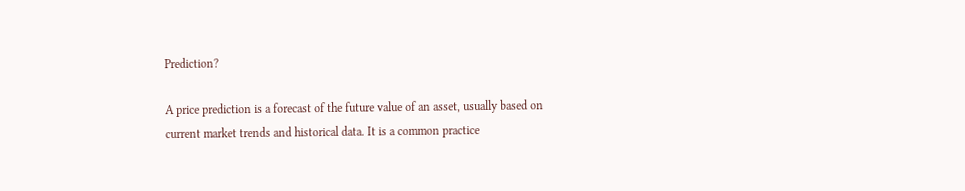Prediction?

A price prediction is a forecast of the future value of an asset, usually based on current market trends and historical data. It is a common practice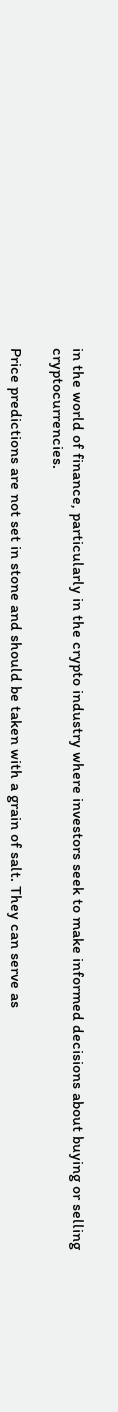in the world of finance, particularly in the crypto industry where investors seek to make informed decisions about buying or selling cryptocurrencies.

Price predictions are not set in stone and should be taken with a grain of salt. They can serve as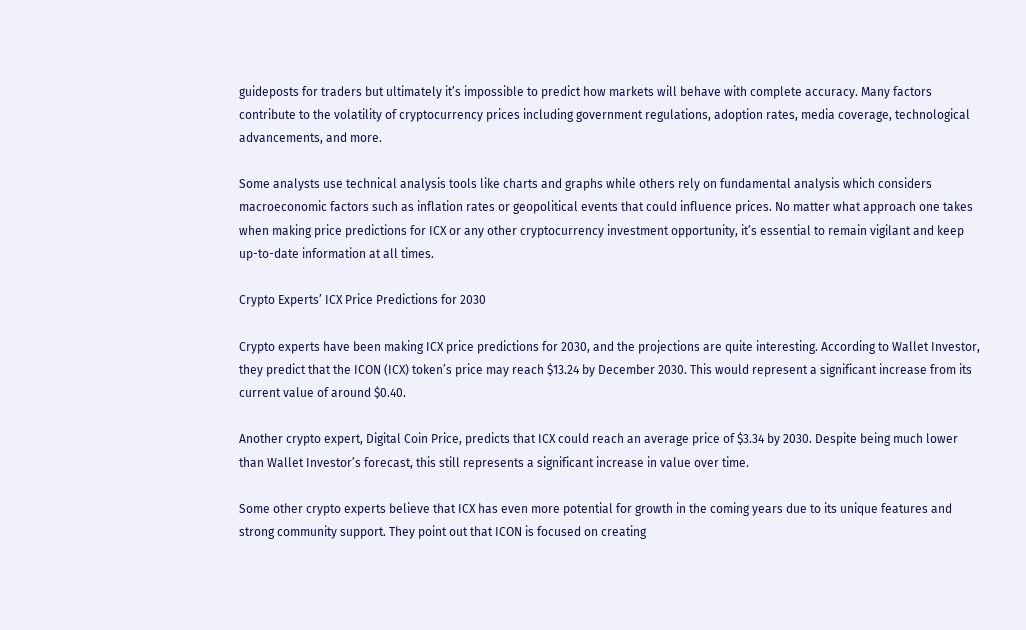guideposts for traders but ultimately it’s impossible to predict how markets will behave with complete accuracy. Many factors contribute to the volatility of cryptocurrency prices including government regulations, adoption rates, media coverage, technological advancements, and more.

Some analysts use technical analysis tools like charts and graphs while others rely on fundamental analysis which considers macroeconomic factors such as inflation rates or geopolitical events that could influence prices. No matter what approach one takes when making price predictions for ICX or any other cryptocurrency investment opportunity, it’s essential to remain vigilant and keep up-to-date information at all times.

Crypto Experts’ ICX Price Predictions for 2030

Crypto experts have been making ICX price predictions for 2030, and the projections are quite interesting. According to Wallet Investor, they predict that the ICON (ICX) token’s price may reach $13.24 by December 2030. This would represent a significant increase from its current value of around $0.40.

Another crypto expert, Digital Coin Price, predicts that ICX could reach an average price of $3.34 by 2030. Despite being much lower than Wallet Investor’s forecast, this still represents a significant increase in value over time.

Some other crypto experts believe that ICX has even more potential for growth in the coming years due to its unique features and strong community support. They point out that ICON is focused on creating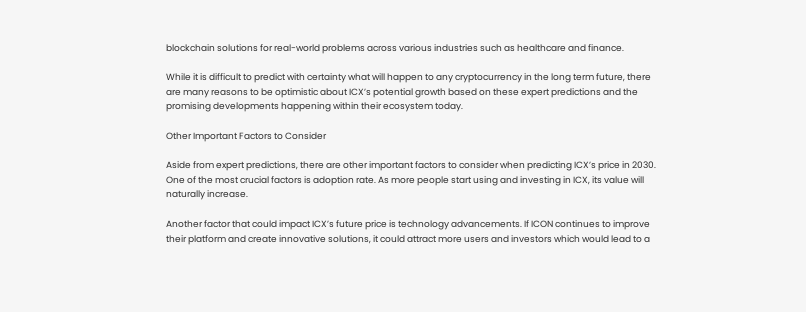blockchain solutions for real-world problems across various industries such as healthcare and finance.

While it is difficult to predict with certainty what will happen to any cryptocurrency in the long term future, there are many reasons to be optimistic about ICX’s potential growth based on these expert predictions and the promising developments happening within their ecosystem today.

Other Important Factors to Consider

Aside from expert predictions, there are other important factors to consider when predicting ICX’s price in 2030. One of the most crucial factors is adoption rate. As more people start using and investing in ICX, its value will naturally increase.

Another factor that could impact ICX’s future price is technology advancements. If ICON continues to improve their platform and create innovative solutions, it could attract more users and investors which would lead to a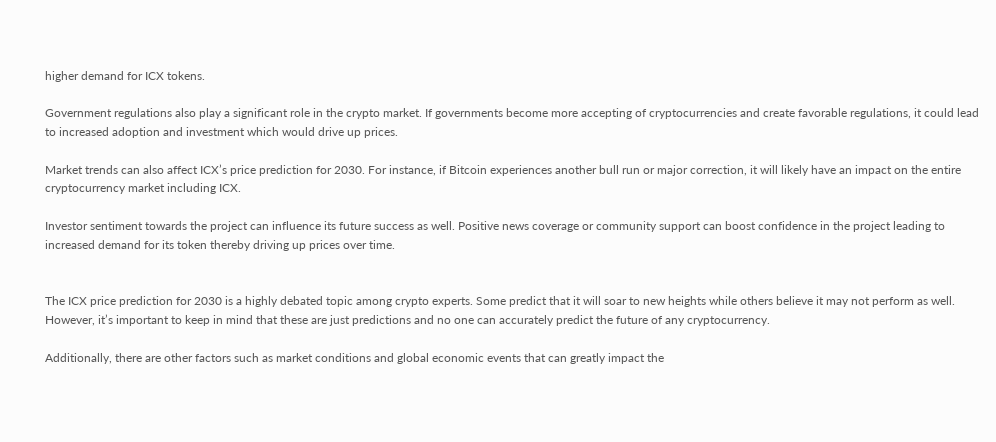higher demand for ICX tokens.

Government regulations also play a significant role in the crypto market. If governments become more accepting of cryptocurrencies and create favorable regulations, it could lead to increased adoption and investment which would drive up prices.

Market trends can also affect ICX’s price prediction for 2030. For instance, if Bitcoin experiences another bull run or major correction, it will likely have an impact on the entire cryptocurrency market including ICX.

Investor sentiment towards the project can influence its future success as well. Positive news coverage or community support can boost confidence in the project leading to increased demand for its token thereby driving up prices over time.


The ICX price prediction for 2030 is a highly debated topic among crypto experts. Some predict that it will soar to new heights while others believe it may not perform as well. However, it’s important to keep in mind that these are just predictions and no one can accurately predict the future of any cryptocurrency.

Additionally, there are other factors such as market conditions and global economic events that can greatly impact the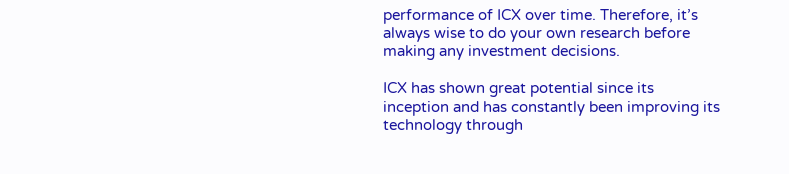performance of ICX over time. Therefore, it’s always wise to do your own research before making any investment decisions.

ICX has shown great potential since its inception and has constantly been improving its technology through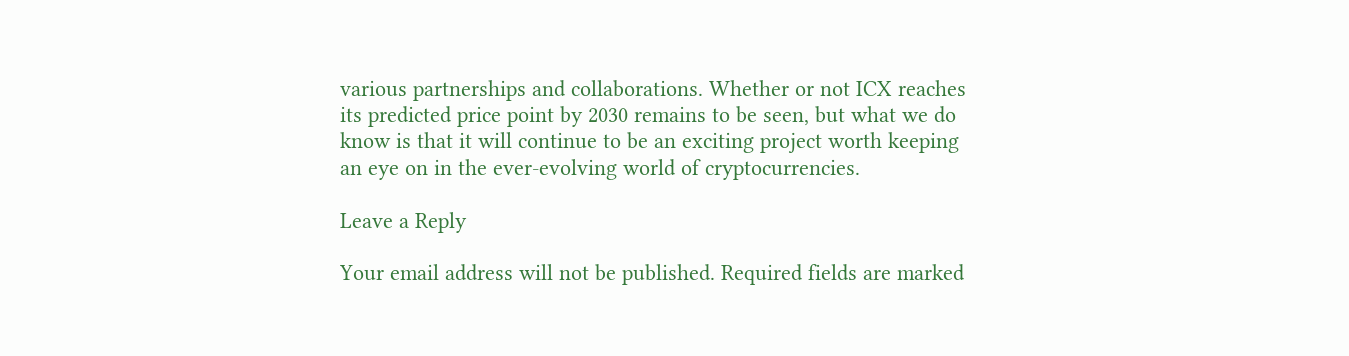various partnerships and collaborations. Whether or not ICX reaches its predicted price point by 2030 remains to be seen, but what we do know is that it will continue to be an exciting project worth keeping an eye on in the ever-evolving world of cryptocurrencies.

Leave a Reply

Your email address will not be published. Required fields are marked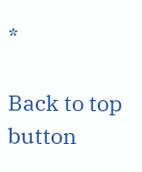*

Back to top button